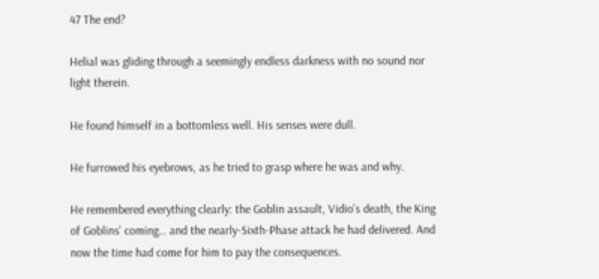47 The end?

Helial was gliding through a seemingly endless darkness with no sound nor light therein.

He found himself in a bottomless well. His senses were dull.

He furrowed his eyebrows, as he tried to grasp where he was and why.

He remembered everything clearly: the Goblin assault, Vidio's death, the King of Goblins' coming… and the nearly-Sixth-Phase attack he had delivered. And now the time had come for him to pay the consequences.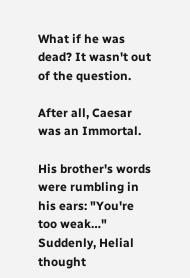What if he was dead? It wasn't out of the question.

After all, Caesar was an Immortal.

His brother's words were rumbling in his ears: "You're too weak…" Suddenly, Helial thought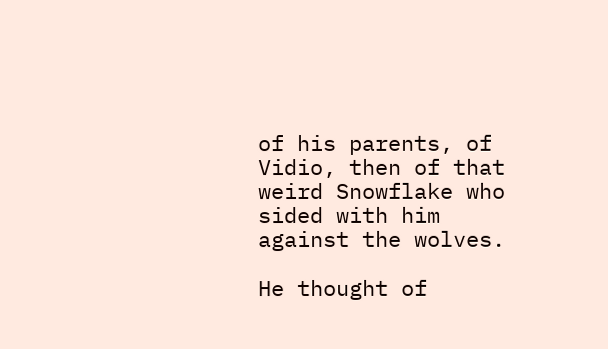of his parents, of Vidio, then of that weird Snowflake who sided with him against the wolves.

He thought of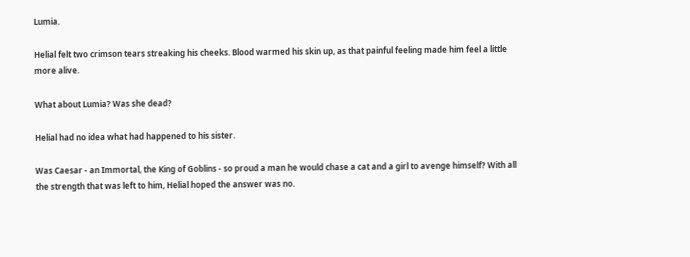Lumia.

Helial felt two crimson tears streaking his cheeks. Blood warmed his skin up, as that painful feeling made him feel a little more alive.

What about Lumia? Was she dead?

Helial had no idea what had happened to his sister.

Was Caesar - an Immortal, the King of Goblins - so proud a man he would chase a cat and a girl to avenge himself? With all the strength that was left to him, Helial hoped the answer was no.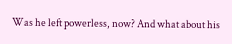Was he left powerless, now? And what about his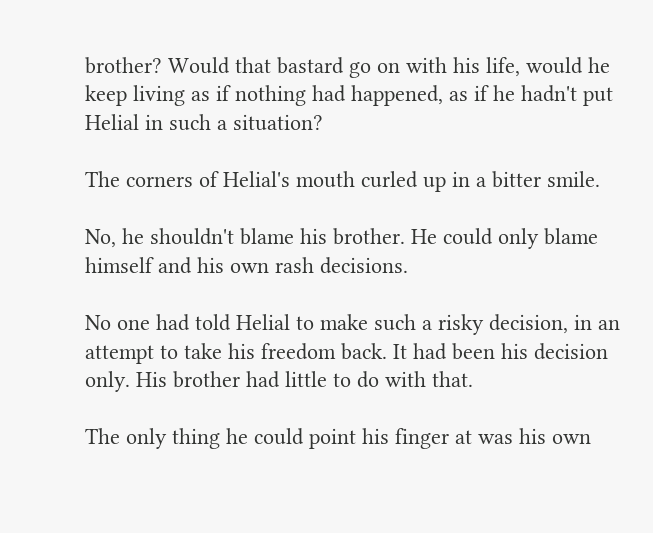brother? Would that bastard go on with his life, would he keep living as if nothing had happened, as if he hadn't put Helial in such a situation?

The corners of Helial's mouth curled up in a bitter smile.

No, he shouldn't blame his brother. He could only blame himself and his own rash decisions.

No one had told Helial to make such a risky decision, in an attempt to take his freedom back. It had been his decision only. His brother had little to do with that.

The only thing he could point his finger at was his own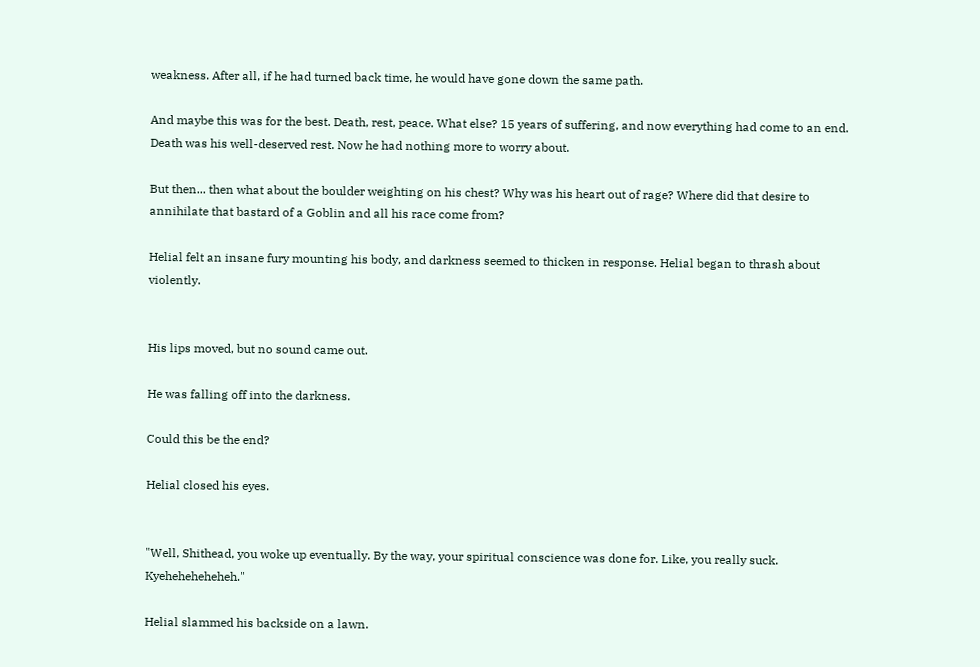weakness. After all, if he had turned back time, he would have gone down the same path.

And maybe this was for the best. Death, rest, peace. What else? 15 years of suffering, and now everything had come to an end. Death was his well-deserved rest. Now he had nothing more to worry about.

But then... then what about the boulder weighting on his chest? Why was his heart out of rage? Where did that desire to annihilate that bastard of a Goblin and all his race come from?

Helial felt an insane fury mounting his body, and darkness seemed to thicken in response. Helial began to thrash about violently.


His lips moved, but no sound came out.

He was falling off into the darkness.

Could this be the end?

Helial closed his eyes.


"Well, Shithead, you woke up eventually. By the way, your spiritual conscience was done for. Like, you really suck. Kyeheheheheheh."

Helial slammed his backside on a lawn.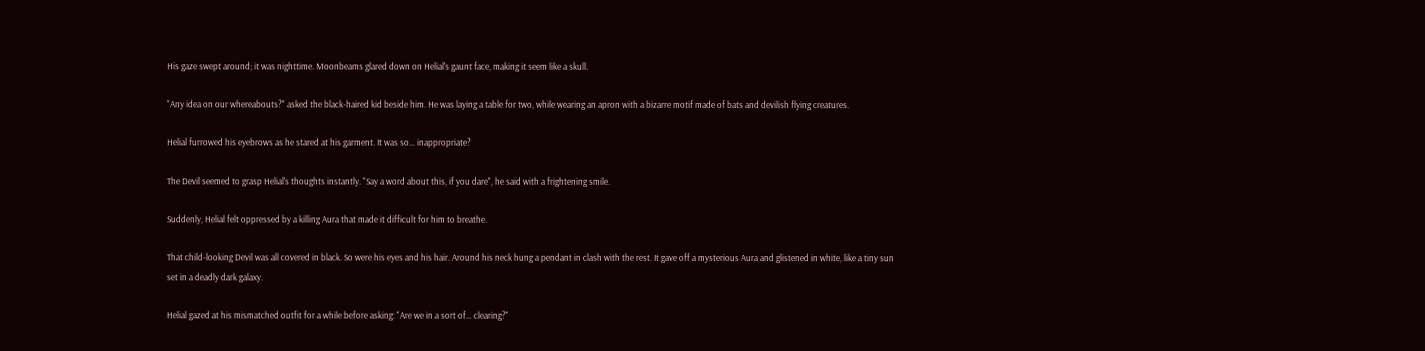His gaze swept around; it was nighttime. Moonbeams glared down on Helial's gaunt face, making it seem like a skull.

"Any idea on our whereabouts?" asked the black-haired kid beside him. He was laying a table for two, while wearing an apron with a bizarre motif made of bats and devilish flying creatures.

Helial furrowed his eyebrows as he stared at his garment. It was so… inappropriate?

The Devil seemed to grasp Helial's thoughts instantly. "Say a word about this, if you dare", he said with a frightening smile.

Suddenly, Helial felt oppressed by a killing Aura that made it difficult for him to breathe.

That child-looking Devil was all covered in black. So were his eyes and his hair. Around his neck hung a pendant in clash with the rest. It gave off a mysterious Aura and glistened in white, like a tiny sun set in a deadly dark galaxy.

Helial gazed at his mismatched outfit for a while before asking: "Are we in a sort of… clearing?"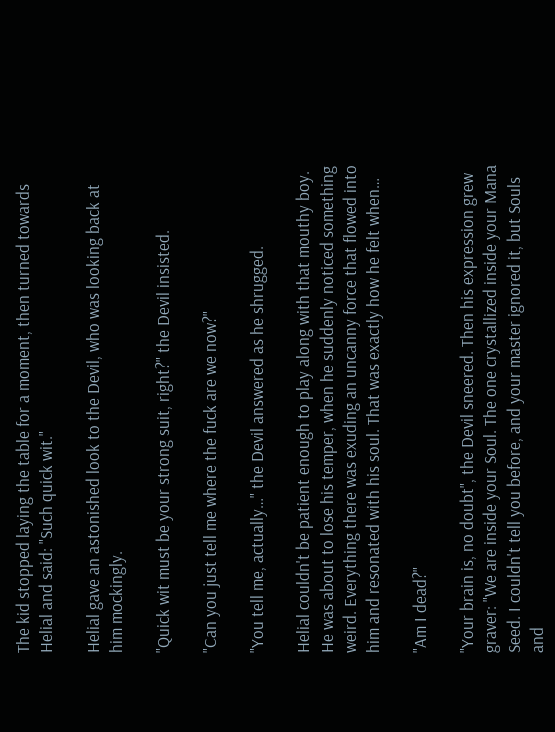The kid stopped laying the table for a moment, then turned towards Helial and said: "Such quick wit."

Helial gave an astonished look to the Devil, who was looking back at him mockingly.

"Quick wit must be your strong suit, right?" the Devil insisted.

"Can you just tell me where the fuck are we now?"

"You tell me, actually…" the Devil answered as he shrugged.

Helial couldn't be patient enough to play along with that mouthy boy. He was about to lose his temper, when he suddenly noticed something weird. Everything there was exuding an uncanny force that flowed into him and resonated with his soul. That was exactly how he felt when…

"Am I dead?"

"Your brain is, no doubt", the Devil sneered. Then his expression grew graver: "We are inside your Soul. The one crystallized inside your Mana Seed. I couldn't tell you before, and your master ignored it, but Souls and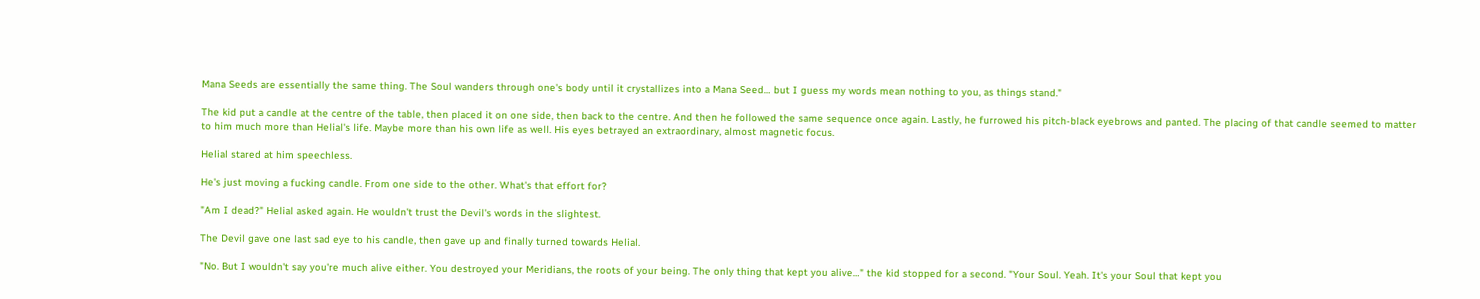Mana Seeds are essentially the same thing. The Soul wanders through one's body until it crystallizes into a Mana Seed… but I guess my words mean nothing to you, as things stand."

The kid put a candle at the centre of the table, then placed it on one side, then back to the centre. And then he followed the same sequence once again. Lastly, he furrowed his pitch-black eyebrows and panted. The placing of that candle seemed to matter to him much more than Helial's life. Maybe more than his own life as well. His eyes betrayed an extraordinary, almost magnetic focus.

Helial stared at him speechless.

He's just moving a fucking candle. From one side to the other. What's that effort for?

"Am I dead?" Helial asked again. He wouldn't trust the Devil's words in the slightest.

The Devil gave one last sad eye to his candle, then gave up and finally turned towards Helial.

"No. But I wouldn't say you're much alive either. You destroyed your Meridians, the roots of your being. The only thing that kept you alive…" the kid stopped for a second. "Your Soul. Yeah. It's your Soul that kept you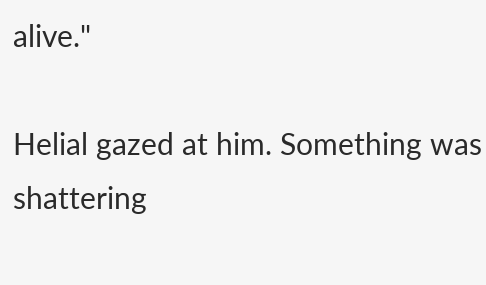alive."

Helial gazed at him. Something was shattering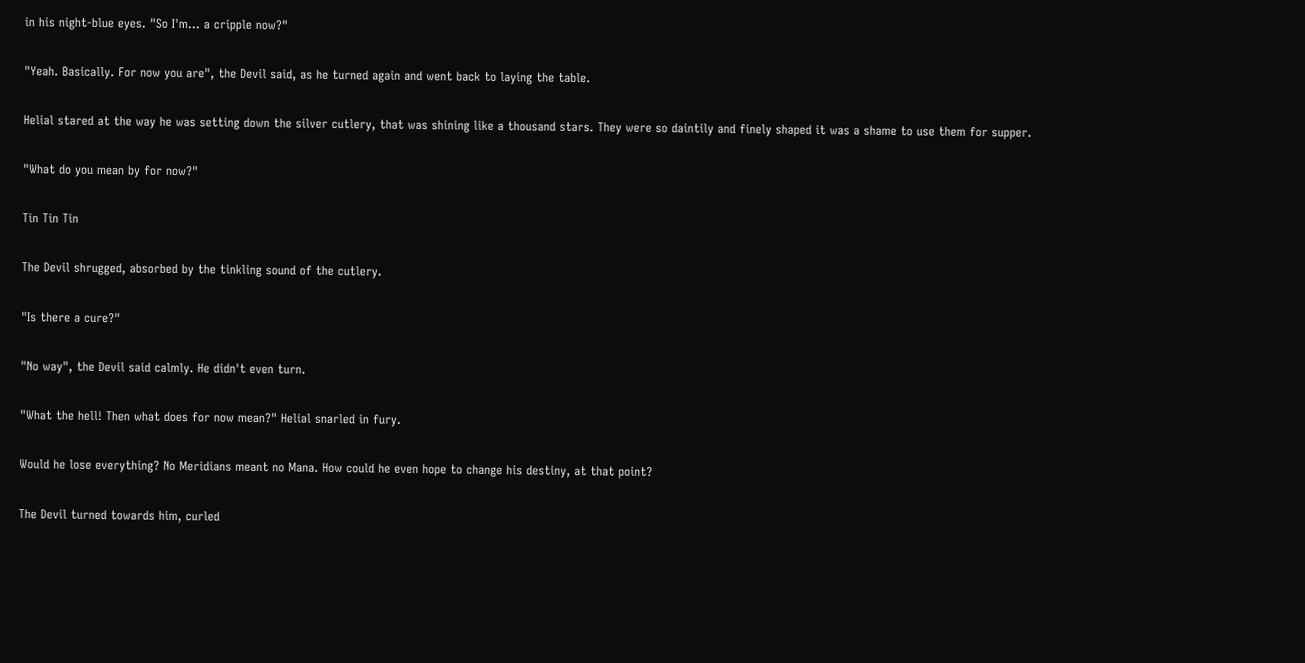in his night-blue eyes. "So I'm… a cripple now?"

"Yeah. Basically. For now you are", the Devil said, as he turned again and went back to laying the table.

Helial stared at the way he was setting down the silver cutlery, that was shining like a thousand stars. They were so daintily and finely shaped it was a shame to use them for supper.

"What do you mean by for now?"

Tin Tin Tin

The Devil shrugged, absorbed by the tinkling sound of the cutlery.

"Is there a cure?"

"No way", the Devil said calmly. He didn't even turn.

"What the hell! Then what does for now mean?" Helial snarled in fury.

Would he lose everything? No Meridians meant no Mana. How could he even hope to change his destiny, at that point?

The Devil turned towards him, curled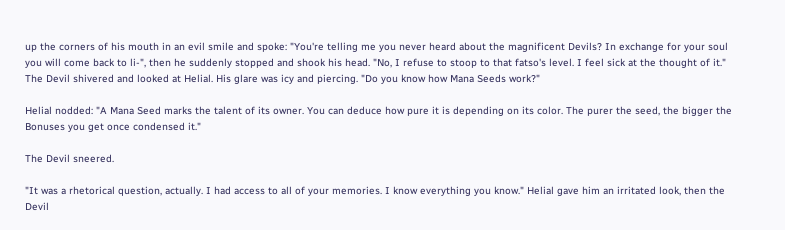up the corners of his mouth in an evil smile and spoke: "You're telling me you never heard about the magnificent Devils? In exchange for your soul you will come back to li-", then he suddenly stopped and shook his head. "No, I refuse to stoop to that fatso's level. I feel sick at the thought of it." The Devil shivered and looked at Helial. His glare was icy and piercing. "Do you know how Mana Seeds work?"

Helial nodded: "A Mana Seed marks the talent of its owner. You can deduce how pure it is depending on its color. The purer the seed, the bigger the Bonuses you get once condensed it."

The Devil sneered.

"It was a rhetorical question, actually. I had access to all of your memories. I know everything you know." Helial gave him an irritated look, then the Devil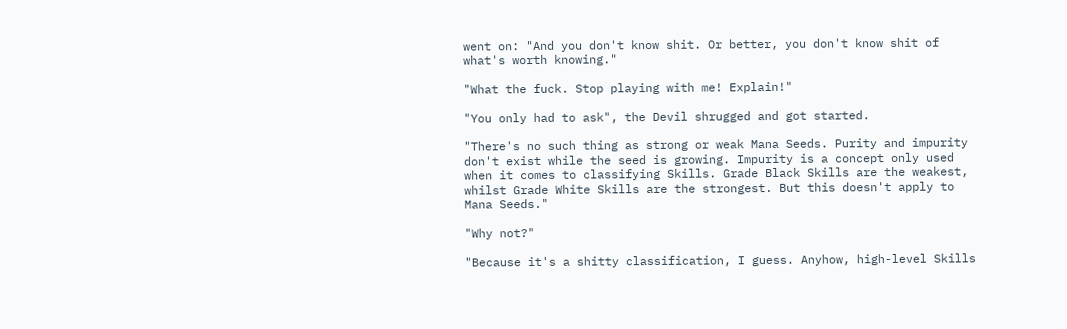went on: "And you don't know shit. Or better, you don't know shit of what's worth knowing."

"What the fuck. Stop playing with me! Explain!"

"You only had to ask", the Devil shrugged and got started.

"There's no such thing as strong or weak Mana Seeds. Purity and impurity don't exist while the seed is growing. Impurity is a concept only used when it comes to classifying Skills. Grade Black Skills are the weakest, whilst Grade White Skills are the strongest. But this doesn't apply to Mana Seeds."

"Why not?"

"Because it's a shitty classification, I guess. Anyhow, high-level Skills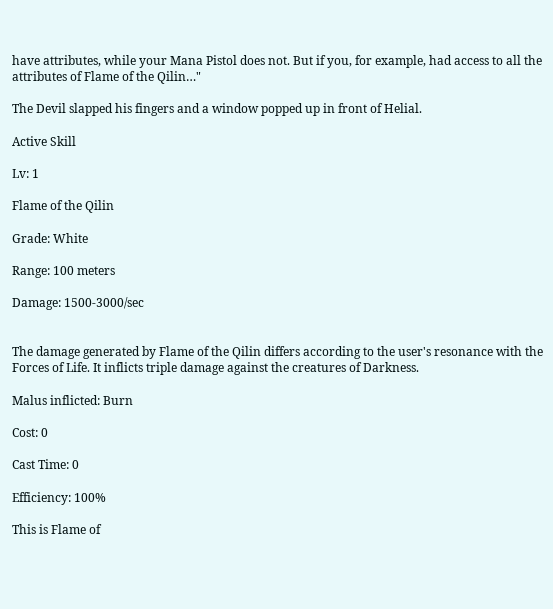have attributes, while your Mana Pistol does not. But if you, for example, had access to all the attributes of Flame of the Qilin…"

The Devil slapped his fingers and a window popped up in front of Helial.

Active Skill

Lv: 1

Flame of the Qilin

Grade: White

Range: 100 meters

Damage: 1500-3000/sec


The damage generated by Flame of the Qilin differs according to the user's resonance with the Forces of Life. It inflicts triple damage against the creatures of Darkness.

Malus inflicted: Burn

Cost: 0

Cast Time: 0

Efficiency: 100%

This is Flame of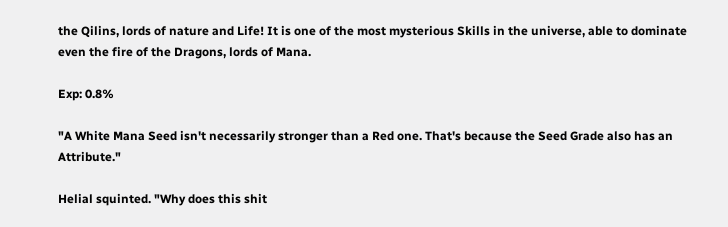the Qilins, lords of nature and Life! It is one of the most mysterious Skills in the universe, able to dominate even the fire of the Dragons, lords of Mana.

Exp: 0.8%

"A White Mana Seed isn't necessarily stronger than a Red one. That's because the Seed Grade also has an Attribute."

Helial squinted. "Why does this shit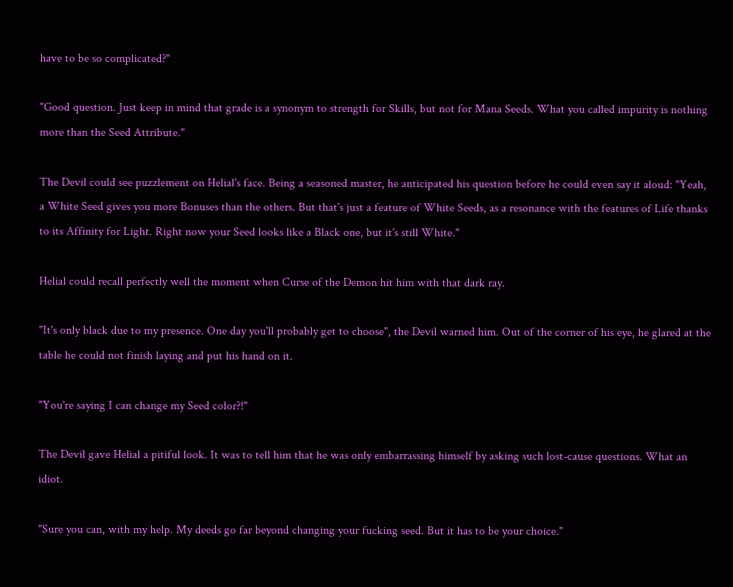have to be so complicated?"

"Good question. Just keep in mind that grade is a synonym to strength for Skills, but not for Mana Seeds. What you called impurity is nothing more than the Seed Attribute."

The Devil could see puzzlement on Helial's face. Being a seasoned master, he anticipated his question before he could even say it aloud: "Yeah, a White Seed gives you more Bonuses than the others. But that's just a feature of White Seeds, as a resonance with the features of Life thanks to its Affinity for Light. Right now your Seed looks like a Black one, but it's still White."

Helial could recall perfectly well the moment when Curse of the Demon hit him with that dark ray.

"It's only black due to my presence. One day you'll probably get to choose", the Devil warned him. Out of the corner of his eye, he glared at the table he could not finish laying and put his hand on it.

"You're saying I can change my Seed color?!"

The Devil gave Helial a pitiful look. It was to tell him that he was only embarrassing himself by asking such lost-cause questions. What an idiot.

"Sure you can, with my help. My deeds go far beyond changing your fucking seed. But it has to be your choice."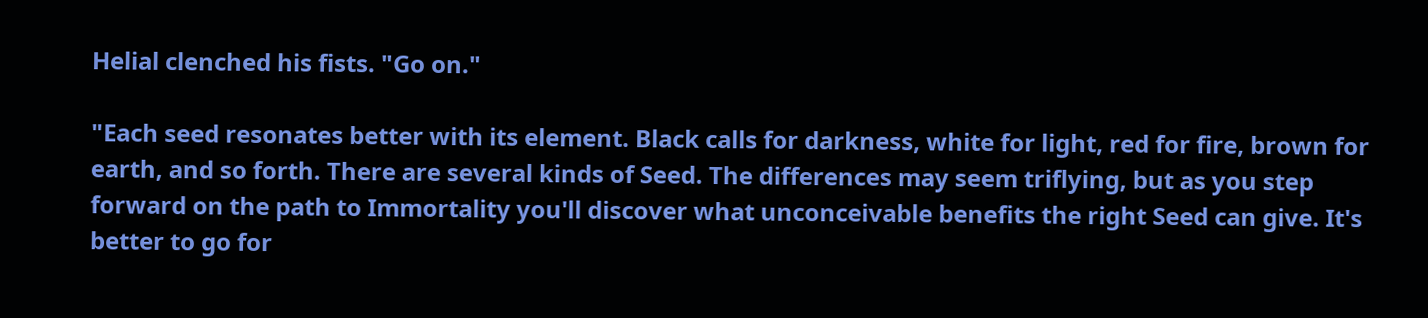Helial clenched his fists. "Go on."

"Each seed resonates better with its element. Black calls for darkness, white for light, red for fire, brown for earth, and so forth. There are several kinds of Seed. The differences may seem triflying, but as you step forward on the path to Immortality you'll discover what unconceivable benefits the right Seed can give. It's better to go for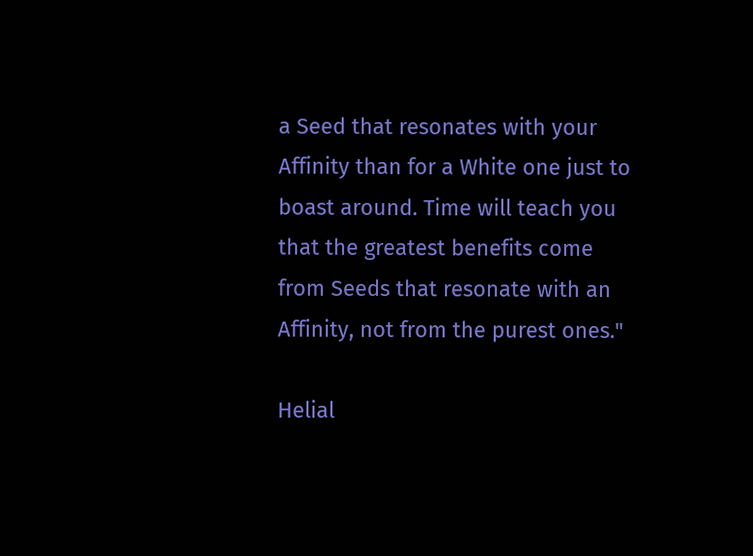a Seed that resonates with your Affinity than for a White one just to boast around. Time will teach you that the greatest benefits come from Seeds that resonate with an Affinity, not from the purest ones."

Helial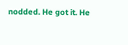nodded. He got it. He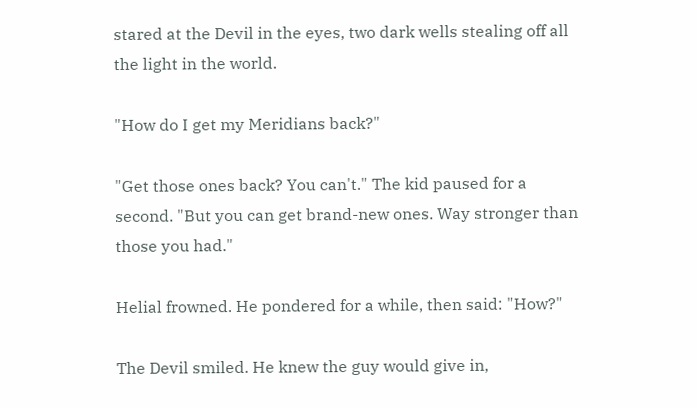stared at the Devil in the eyes, two dark wells stealing off all the light in the world.

"How do I get my Meridians back?"

"Get those ones back? You can't." The kid paused for a second. "But you can get brand-new ones. Way stronger than those you had."

Helial frowned. He pondered for a while, then said: "How?"

The Devil smiled. He knew the guy would give in,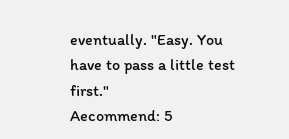eventually. "Easy. You have to pass a little test first."
Aecommend: 5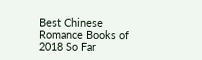Best Chinese Romance Books of 2018 So Far